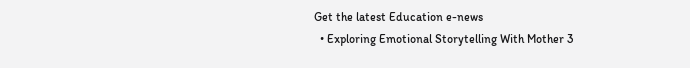Get the latest Education e-news
  • Exploring Emotional Storytelling With Mother 3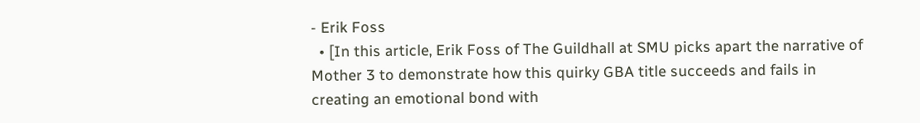- Erik Foss
  • [In this article, Erik Foss of The Guildhall at SMU picks apart the narrative of Mother 3 to demonstrate how this quirky GBA title succeeds and fails in creating an emotional bond with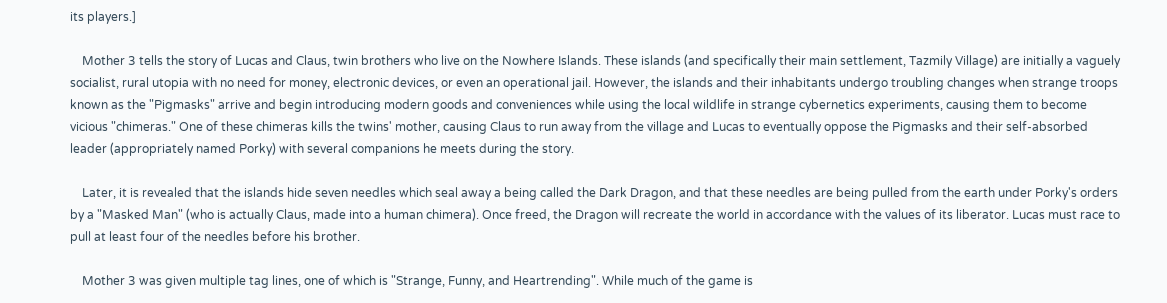its players.]

    Mother 3 tells the story of Lucas and Claus, twin brothers who live on the Nowhere Islands. These islands (and specifically their main settlement, Tazmily Village) are initially a vaguely socialist, rural utopia with no need for money, electronic devices, or even an operational jail. However, the islands and their inhabitants undergo troubling changes when strange troops known as the "Pigmasks" arrive and begin introducing modern goods and conveniences while using the local wildlife in strange cybernetics experiments, causing them to become vicious "chimeras." One of these chimeras kills the twins' mother, causing Claus to run away from the village and Lucas to eventually oppose the Pigmasks and their self-absorbed leader (appropriately named Porky) with several companions he meets during the story.

    Later, it is revealed that the islands hide seven needles which seal away a being called the Dark Dragon, and that these needles are being pulled from the earth under Porky's orders by a "Masked Man" (who is actually Claus, made into a human chimera). Once freed, the Dragon will recreate the world in accordance with the values of its liberator. Lucas must race to pull at least four of the needles before his brother.

    Mother 3 was given multiple tag lines, one of which is "Strange, Funny, and Heartrending". While much of the game is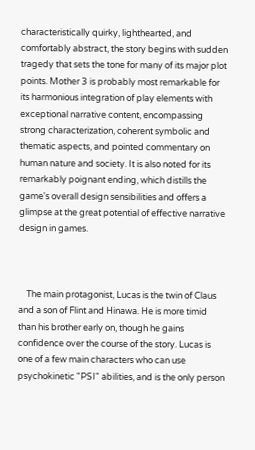characteristically quirky, lighthearted, and comfortably abstract, the story begins with sudden tragedy that sets the tone for many of its major plot points. Mother 3 is probably most remarkable for its harmonious integration of play elements with exceptional narrative content, encompassing strong characterization, coherent symbolic and thematic aspects, and pointed commentary on human nature and society. It is also noted for its remarkably poignant ending, which distills the game's overall design sensibilities and offers a glimpse at the great potential of effective narrative design in games.



    The main protagonist, Lucas is the twin of Claus and a son of Flint and Hinawa. He is more timid than his brother early on, though he gains confidence over the course of the story. Lucas is one of a few main characters who can use psychokinetic "PSI" abilities, and is the only person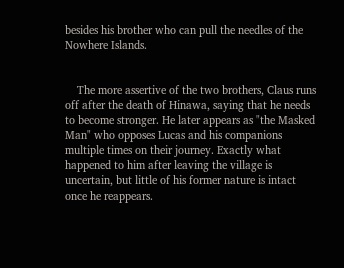besides his brother who can pull the needles of the Nowhere Islands.


    The more assertive of the two brothers, Claus runs off after the death of Hinawa, saying that he needs to become stronger. He later appears as "the Masked Man" who opposes Lucas and his companions multiple times on their journey. Exactly what happened to him after leaving the village is uncertain, but little of his former nature is intact once he reappears.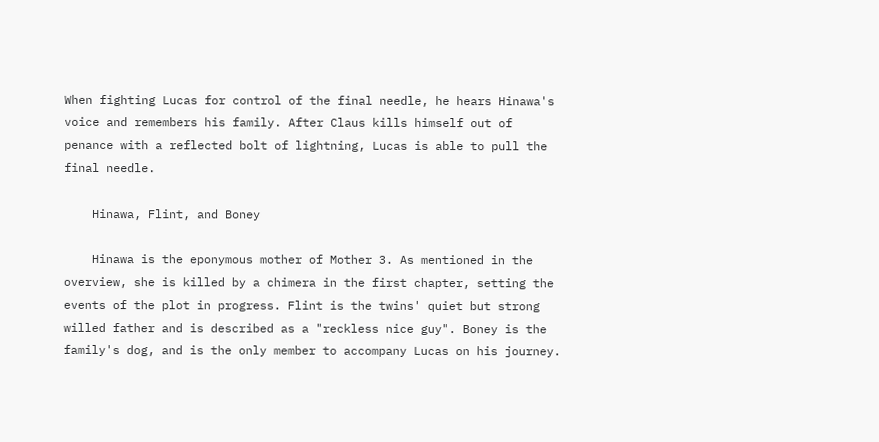When fighting Lucas for control of the final needle, he hears Hinawa's voice and remembers his family. After Claus kills himself out of penance with a reflected bolt of lightning, Lucas is able to pull the final needle.

    Hinawa, Flint, and Boney

    Hinawa is the eponymous mother of Mother 3. As mentioned in the overview, she is killed by a chimera in the first chapter, setting the events of the plot in progress. Flint is the twins' quiet but strong willed father and is described as a "reckless nice guy". Boney is the family's dog, and is the only member to accompany Lucas on his journey.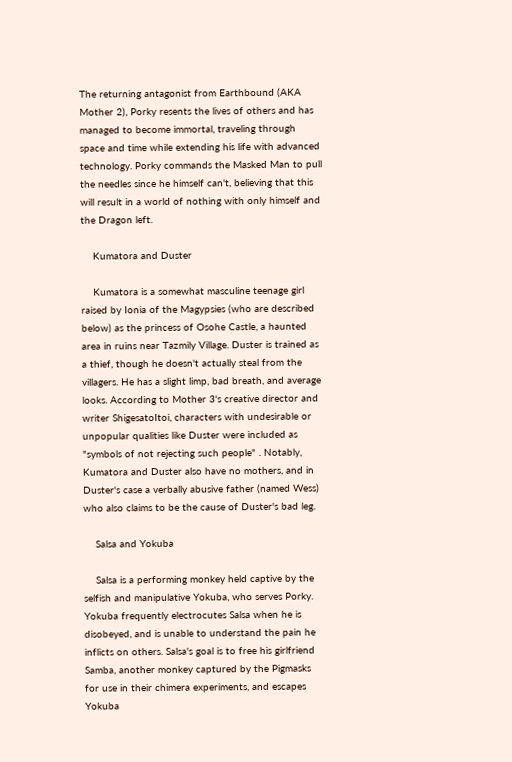The returning antagonist from Earthbound (AKA Mother 2), Porky resents the lives of others and has managed to become immortal, traveling through space and time while extending his life with advanced technology. Porky commands the Masked Man to pull the needles since he himself can't, believing that this will result in a world of nothing with only himself and the Dragon left.

    Kumatora and Duster

    Kumatora is a somewhat masculine teenage girl raised by Ionia of the Magypsies (who are described below) as the princess of Osohe Castle, a haunted area in ruins near Tazmily Village. Duster is trained as a thief, though he doesn't actually steal from the villagers. He has a slight limp, bad breath, and average looks. According to Mother 3's creative director and writer ShigesatoItoi, characters with undesirable or unpopular qualities like Duster were included as "symbols of not rejecting such people" . Notably, Kumatora and Duster also have no mothers, and in Duster's case a verbally abusive father (named Wess) who also claims to be the cause of Duster's bad leg.

    Salsa and Yokuba

    Salsa is a performing monkey held captive by the selfish and manipulative Yokuba, who serves Porky. Yokuba frequently electrocutes Salsa when he is disobeyed, and is unable to understand the pain he inflicts on others. Salsa's goal is to free his girlfriend Samba, another monkey captured by the Pigmasks for use in their chimera experiments, and escapes Yokuba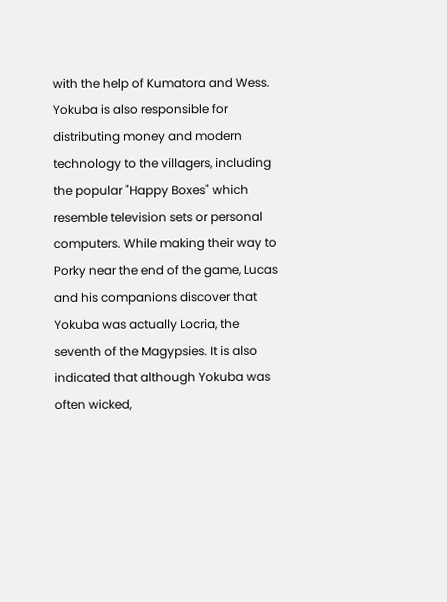with the help of Kumatora and Wess. Yokuba is also responsible for distributing money and modern technology to the villagers, including the popular "Happy Boxes" which resemble television sets or personal computers. While making their way to Porky near the end of the game, Lucas and his companions discover that Yokuba was actually Locria, the seventh of the Magypsies. It is also indicated that although Yokuba was often wicked,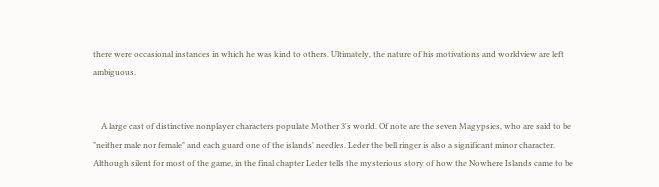there were occasional instances in which he was kind to others. Ultimately, the nature of his motivations and worldview are left ambiguous.


    A large cast of distinctive nonplayer characters populate Mother 3's world. Of note are the seven Magypsies, who are said to be "neither male nor female" and each guard one of the islands' needles. Leder the bell ringer is also a significant minor character. Although silent for most of the game, in the final chapter Leder tells the mysterious story of how the Nowhere Islands came to be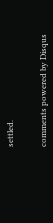settled.


comments powered by Disqus